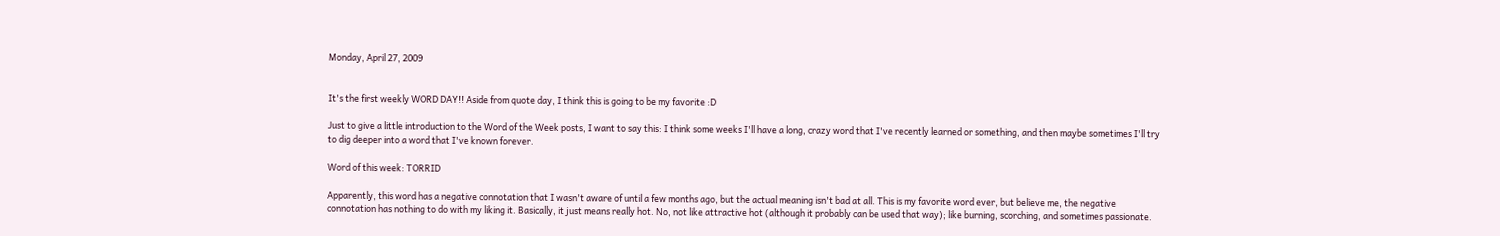Monday, April 27, 2009


It's the first weekly WORD DAY!! Aside from quote day, I think this is going to be my favorite :D

Just to give a little introduction to the Word of the Week posts, I want to say this: I think some weeks I'll have a long, crazy word that I've recently learned or something, and then maybe sometimes I'll try to dig deeper into a word that I've known forever.

Word of this week: TORRID

Apparently, this word has a negative connotation that I wasn't aware of until a few months ago, but the actual meaning isn't bad at all. This is my favorite word ever, but believe me, the negative connotation has nothing to do with my liking it. Basically, it just means really hot. No, not like attractive hot (although it probably can be used that way); like burning, scorching, and sometimes passionate.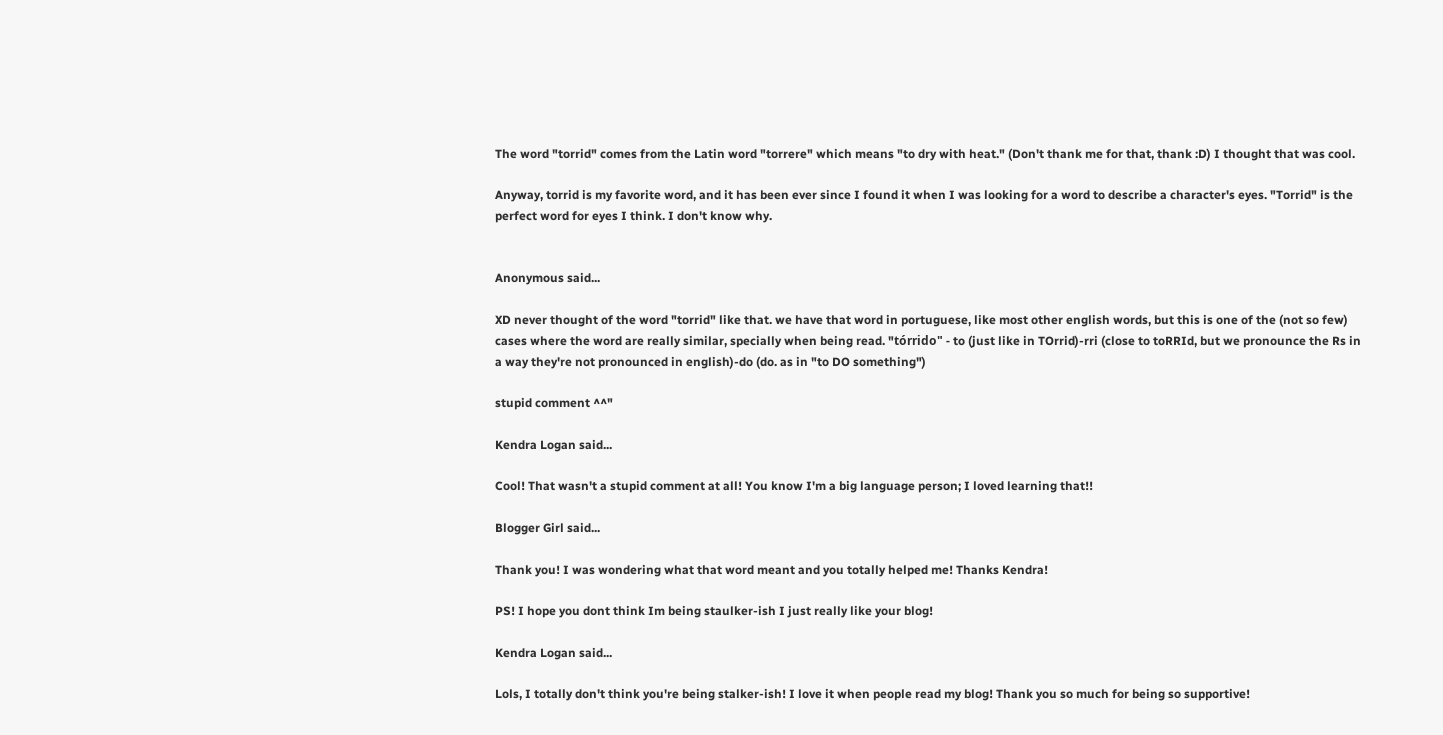The word "torrid" comes from the Latin word "torrere" which means "to dry with heat." (Don't thank me for that, thank :D) I thought that was cool.

Anyway, torrid is my favorite word, and it has been ever since I found it when I was looking for a word to describe a character's eyes. "Torrid" is the perfect word for eyes I think. I don't know why.


Anonymous said...

XD never thought of the word "torrid" like that. we have that word in portuguese, like most other english words, but this is one of the (not so few) cases where the word are really similar, specially when being read. "tórrido" - to (just like in TOrrid)-rri (close to toRRId, but we pronounce the Rs in a way they're not pronounced in english)-do (do. as in "to DO something")

stupid comment ^^"

Kendra Logan said...

Cool! That wasn't a stupid comment at all! You know I'm a big language person; I loved learning that!!

Blogger Girl said...

Thank you! I was wondering what that word meant and you totally helped me! Thanks Kendra!

PS! I hope you dont think Im being staulker-ish I just really like your blog!

Kendra Logan said...

Lols, I totally don't think you're being stalker-ish! I love it when people read my blog! Thank you so much for being so supportive!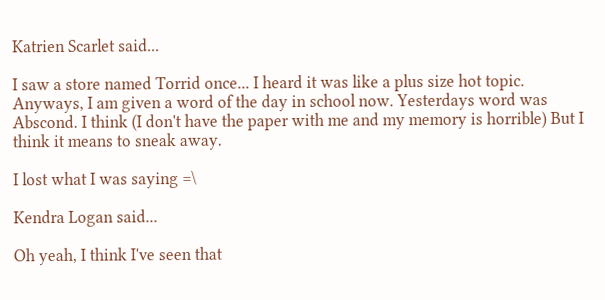Katrien Scarlet said...

I saw a store named Torrid once... I heard it was like a plus size hot topic.
Anyways, I am given a word of the day in school now. Yesterdays word was Abscond. I think (I don't have the paper with me and my memory is horrible) But I think it means to sneak away.

I lost what I was saying =\

Kendra Logan said...

Oh yeah, I think I've seen that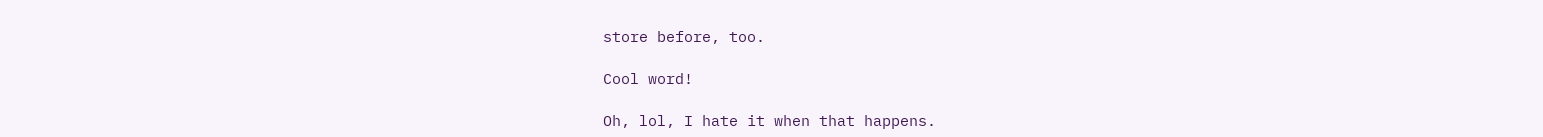store before, too.

Cool word!

Oh, lol, I hate it when that happens.